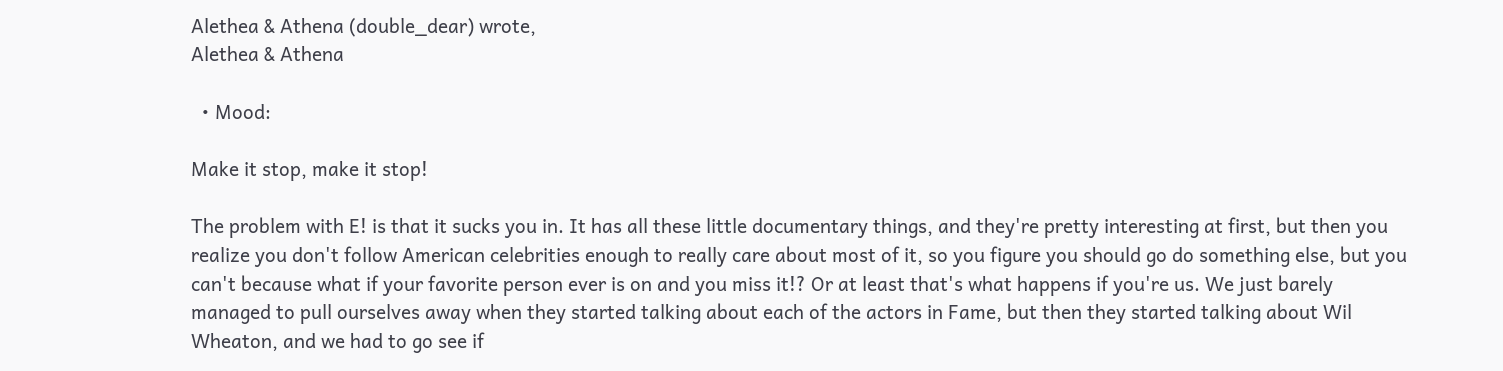Alethea & Athena (double_dear) wrote,
Alethea & Athena

  • Mood:

Make it stop, make it stop!

The problem with E! is that it sucks you in. It has all these little documentary things, and they're pretty interesting at first, but then you realize you don't follow American celebrities enough to really care about most of it, so you figure you should go do something else, but you can't because what if your favorite person ever is on and you miss it!? Or at least that's what happens if you're us. We just barely managed to pull ourselves away when they started talking about each of the actors in Fame, but then they started talking about Wil Wheaton, and we had to go see if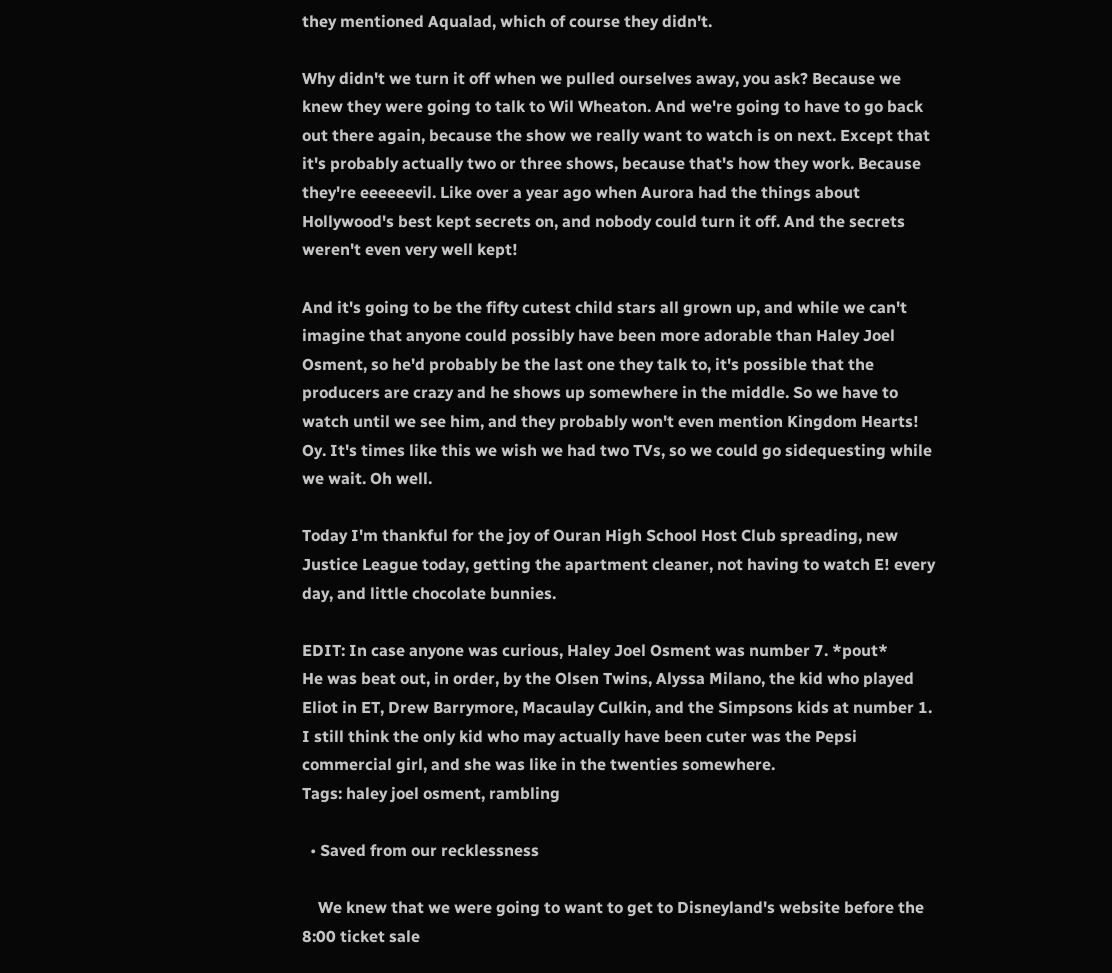they mentioned Aqualad, which of course they didn't.

Why didn't we turn it off when we pulled ourselves away, you ask? Because we knew they were going to talk to Wil Wheaton. And we're going to have to go back out there again, because the show we really want to watch is on next. Except that it's probably actually two or three shows, because that's how they work. Because they're eeeeeevil. Like over a year ago when Aurora had the things about Hollywood's best kept secrets on, and nobody could turn it off. And the secrets weren't even very well kept!

And it's going to be the fifty cutest child stars all grown up, and while we can't imagine that anyone could possibly have been more adorable than Haley Joel Osment, so he'd probably be the last one they talk to, it's possible that the producers are crazy and he shows up somewhere in the middle. So we have to watch until we see him, and they probably won't even mention Kingdom Hearts! Oy. It's times like this we wish we had two TVs, so we could go sidequesting while we wait. Oh well.

Today I'm thankful for the joy of Ouran High School Host Club spreading, new Justice League today, getting the apartment cleaner, not having to watch E! every day, and little chocolate bunnies.

EDIT: In case anyone was curious, Haley Joel Osment was number 7. *pout*
He was beat out, in order, by the Olsen Twins, Alyssa Milano, the kid who played Eliot in ET, Drew Barrymore, Macaulay Culkin, and the Simpsons kids at number 1. I still think the only kid who may actually have been cuter was the Pepsi commercial girl, and she was like in the twenties somewhere.
Tags: haley joel osment, rambling

  • Saved from our recklessness

    We knew that we were going to want to get to Disneyland's website before the 8:00 ticket sale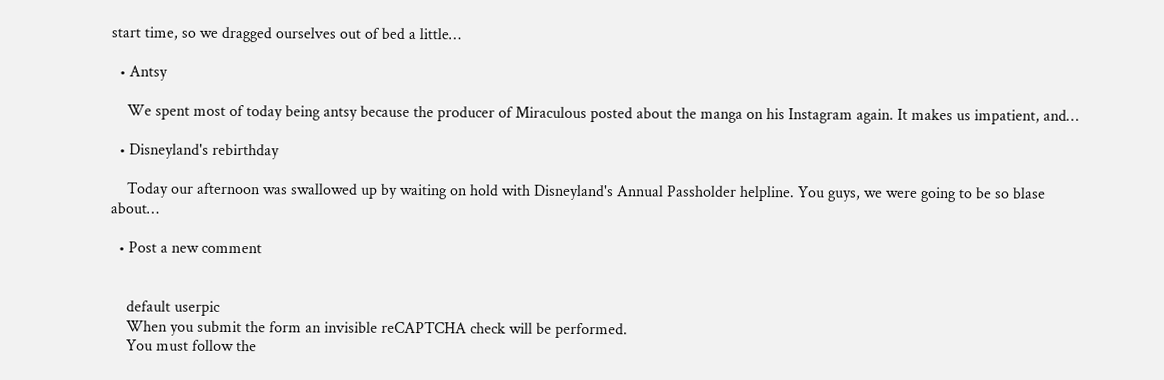start time, so we dragged ourselves out of bed a little…

  • Antsy

    We spent most of today being antsy because the producer of Miraculous posted about the manga on his Instagram again. It makes us impatient, and…

  • Disneyland's rebirthday

    Today our afternoon was swallowed up by waiting on hold with Disneyland's Annual Passholder helpline. You guys, we were going to be so blase about…

  • Post a new comment


    default userpic
    When you submit the form an invisible reCAPTCHA check will be performed.
    You must follow the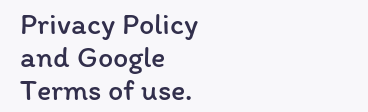Privacy Policy and Google Terms of use.